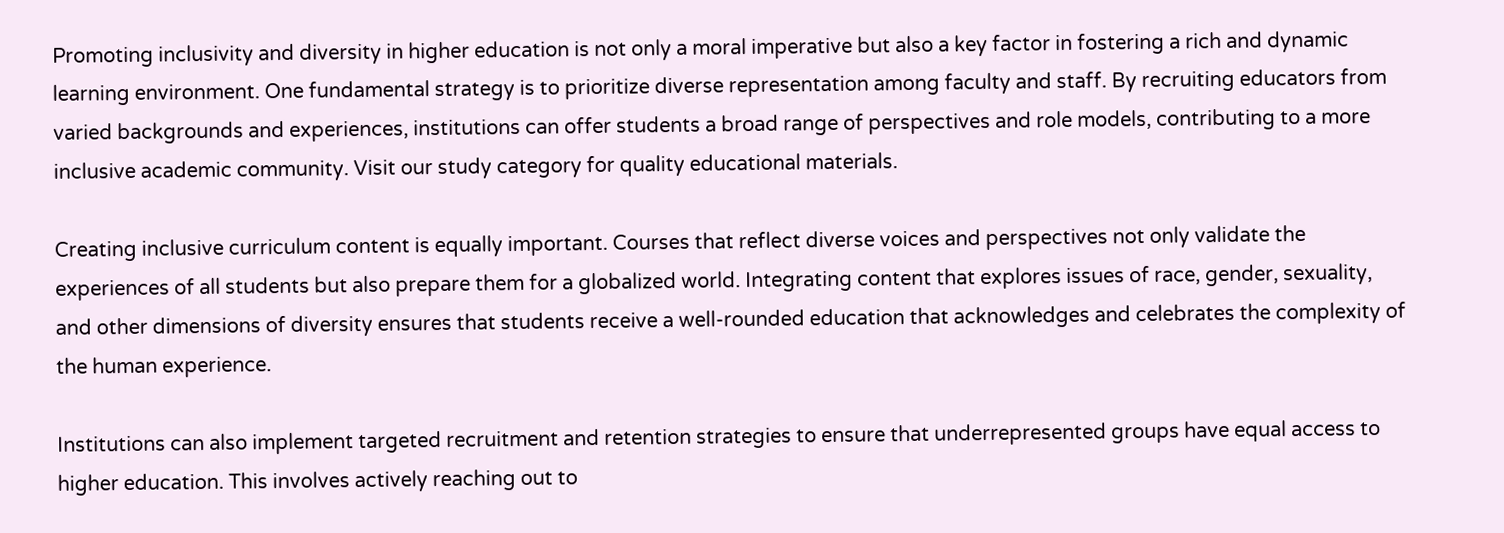Promoting inclusivity and diversity in higher education is not only a moral imperative but also a key factor in fostering a rich and dynamic learning environment. One fundamental strategy is to prioritize diverse representation among faculty and staff. By recruiting educators from varied backgrounds and experiences, institutions can offer students a broad range of perspectives and role models, contributing to a more inclusive academic community. Visit our study category for quality educational materials.

Creating inclusive curriculum content is equally important. Courses that reflect diverse voices and perspectives not only validate the experiences of all students but also prepare them for a globalized world. Integrating content that explores issues of race, gender, sexuality, and other dimensions of diversity ensures that students receive a well-rounded education that acknowledges and celebrates the complexity of the human experience.

Institutions can also implement targeted recruitment and retention strategies to ensure that underrepresented groups have equal access to higher education. This involves actively reaching out to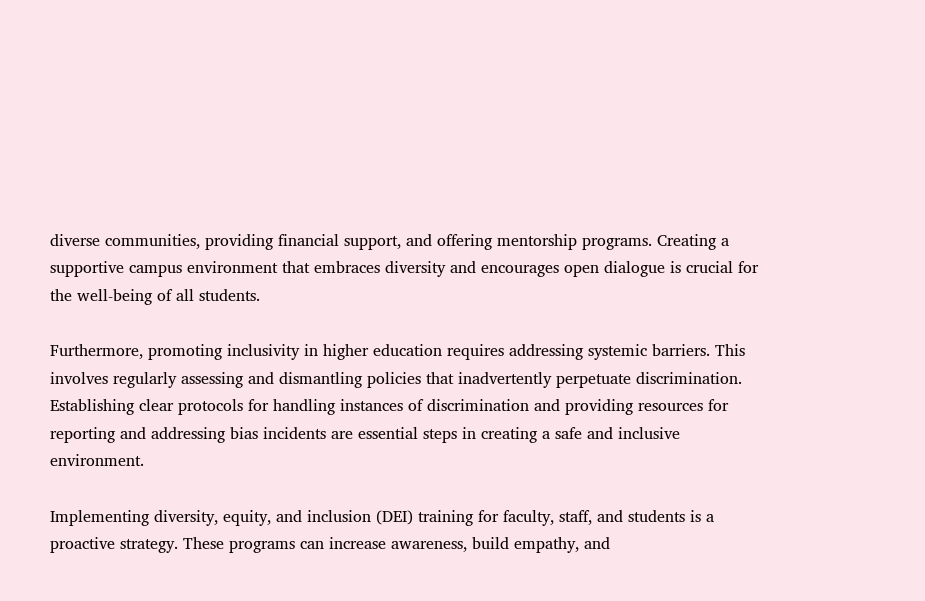diverse communities, providing financial support, and offering mentorship programs. Creating a supportive campus environment that embraces diversity and encourages open dialogue is crucial for the well-being of all students.

Furthermore, promoting inclusivity in higher education requires addressing systemic barriers. This involves regularly assessing and dismantling policies that inadvertently perpetuate discrimination. Establishing clear protocols for handling instances of discrimination and providing resources for reporting and addressing bias incidents are essential steps in creating a safe and inclusive environment.

Implementing diversity, equity, and inclusion (DEI) training for faculty, staff, and students is a proactive strategy. These programs can increase awareness, build empathy, and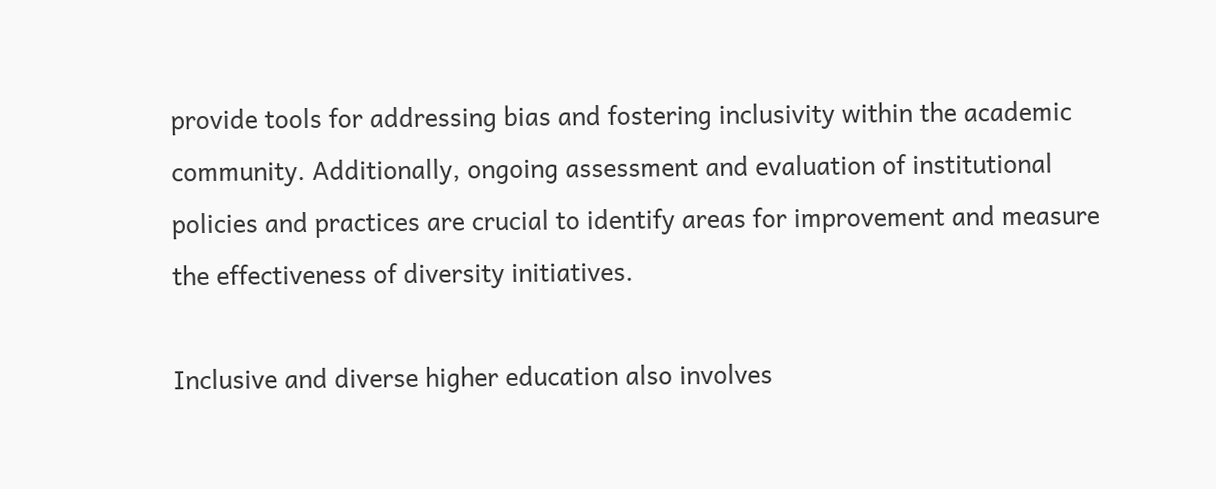provide tools for addressing bias and fostering inclusivity within the academic community. Additionally, ongoing assessment and evaluation of institutional policies and practices are crucial to identify areas for improvement and measure the effectiveness of diversity initiatives.

Inclusive and diverse higher education also involves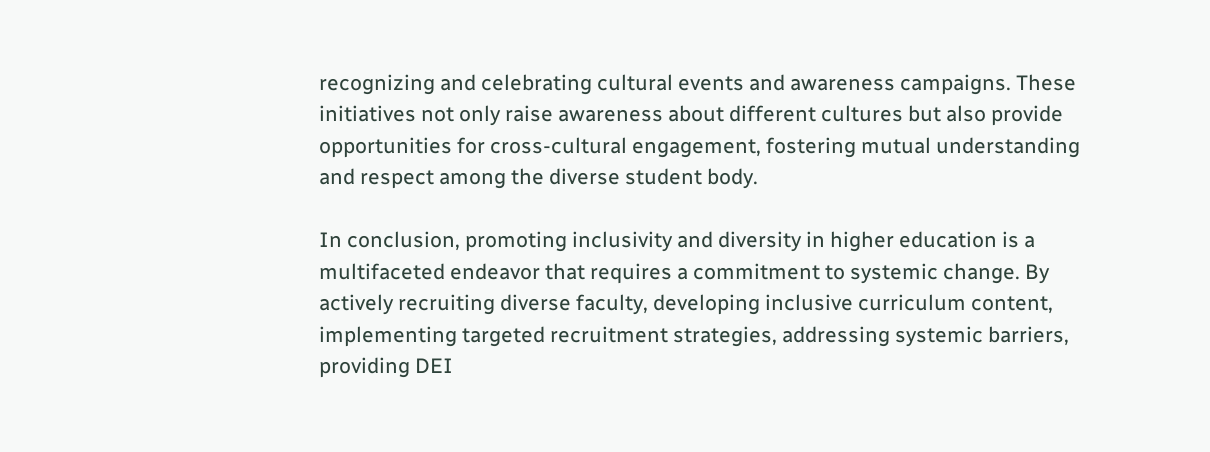recognizing and celebrating cultural events and awareness campaigns. These initiatives not only raise awareness about different cultures but also provide opportunities for cross-cultural engagement, fostering mutual understanding and respect among the diverse student body.

In conclusion, promoting inclusivity and diversity in higher education is a multifaceted endeavor that requires a commitment to systemic change. By actively recruiting diverse faculty, developing inclusive curriculum content, implementing targeted recruitment strategies, addressing systemic barriers, providing DEI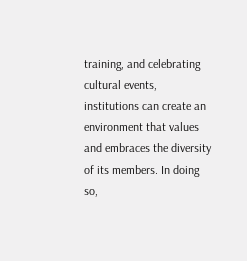training, and celebrating cultural events, institutions can create an environment that values and embraces the diversity of its members. In doing so,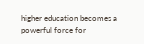higher education becomes a powerful force for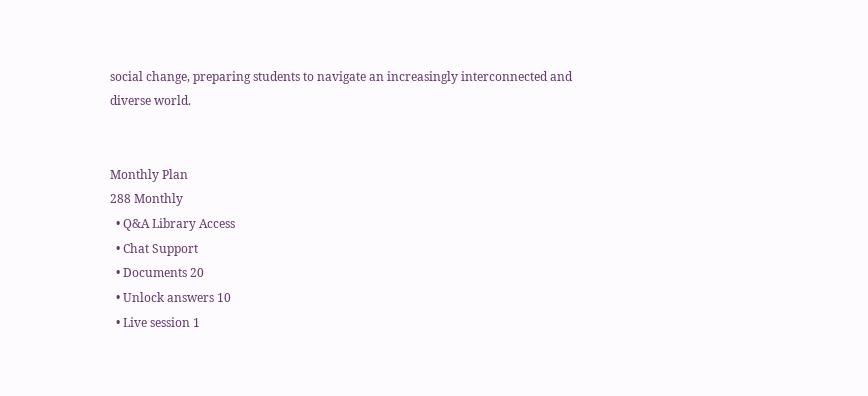social change, preparing students to navigate an increasingly interconnected and diverse world.


Monthly Plan
288 Monthly
  • Q&A Library Access
  • Chat Support
  • Documents 20
  • Unlock answers 10
  • Live session 1